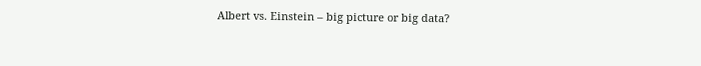Albert vs. Einstein – big picture or big data?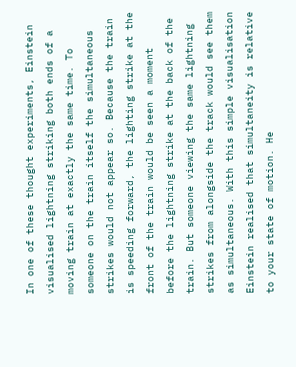In one of these thought experiments, Einstein visualised lightning striking both ends of a moving train at exactly the same time. To someone on the train itself the simultaneous strikes would not appear so. Because the train is speeding forward, the lighting strike at the front of the train would be seen a moment before the lightning strike at the back of the train. But someone viewing the same lightning strikes from alongside the track would see them as simultaneous. With this simple visualisation Einstein realised that simultaneity is relative to your state of motion. He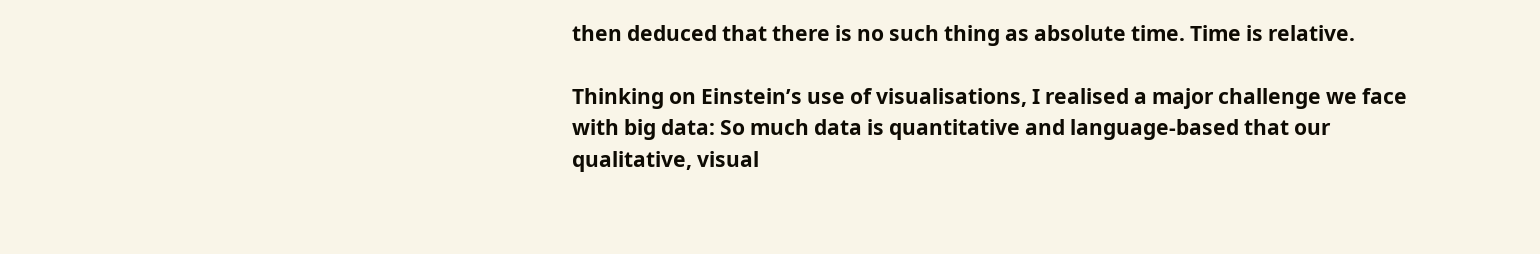then deduced that there is no such thing as absolute time. Time is relative.

Thinking on Einstein’s use of visualisations, I realised a major challenge we face with big data: So much data is quantitative and language-based that our qualitative, visual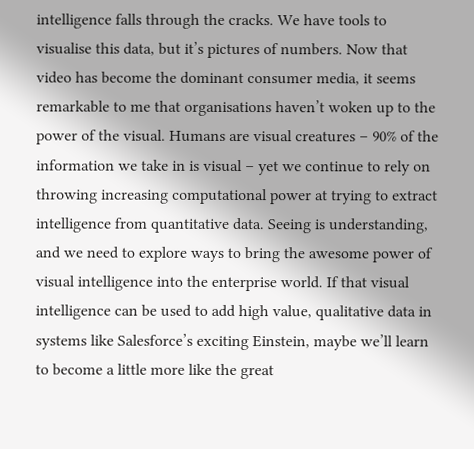intelligence falls through the cracks. We have tools to visualise this data, but it’s pictures of numbers. Now that video has become the dominant consumer media, it seems remarkable to me that organisations haven’t woken up to the power of the visual. Humans are visual creatures – 90% of the information we take in is visual – yet we continue to rely on throwing increasing computational power at trying to extract intelligence from quantitative data. Seeing is understanding, and we need to explore ways to bring the awesome power of visual intelligence into the enterprise world. If that visual intelligence can be used to add high value, qualitative data in systems like Salesforce’s exciting Einstein, maybe we’ll learn to become a little more like the great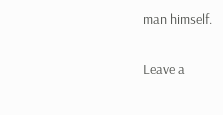man himself.

Leave a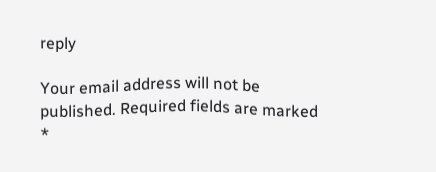reply

Your email address will not be published. Required fields are marked *